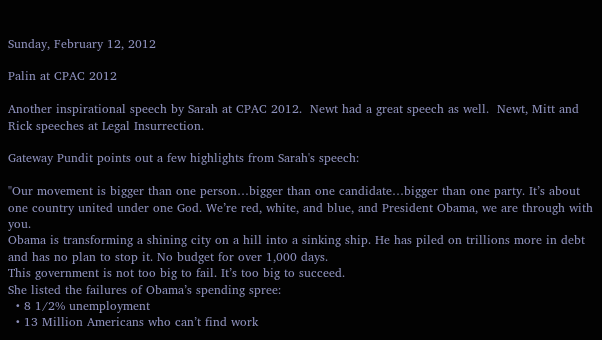Sunday, February 12, 2012

Palin at CPAC 2012

Another inspirational speech by Sarah at CPAC 2012.  Newt had a great speech as well.  Newt, Mitt and Rick speeches at Legal Insurrection.

Gateway Pundit points out a few highlights from Sarah's speech:

"Our movement is bigger than one person…bigger than one candidate…bigger than one party. It’s about one country united under one God. We’re red, white, and blue, and President Obama, we are through with you.
Obama is transforming a shining city on a hill into a sinking ship. He has piled on trillions more in debt and has no plan to stop it. No budget for over 1,000 days.
This government is not too big to fail. It’s too big to succeed.
She listed the failures of Obama’s spending spree:
  • 8 1/2% unemployment
  • 13 Million Americans who can’t find work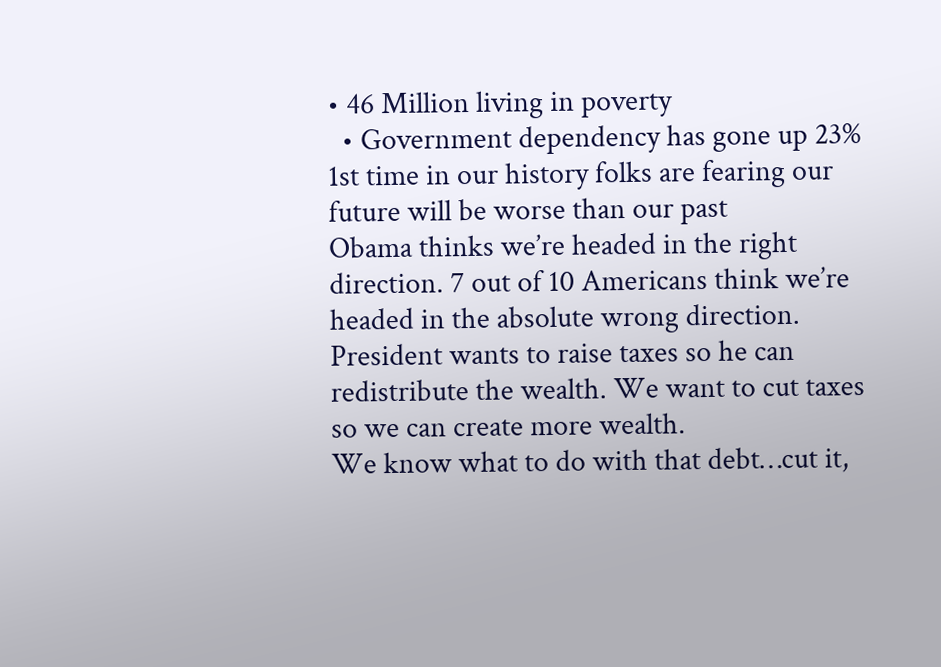• 46 Million living in poverty
  • Government dependency has gone up 23%
1st time in our history folks are fearing our future will be worse than our past
Obama thinks we’re headed in the right direction. 7 out of 10 Americans think we’re headed in the absolute wrong direction.
President wants to raise taxes so he can redistribute the wealth. We want to cut taxes so we can create more wealth.
We know what to do with that debt…cut it,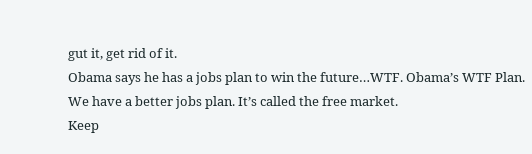gut it, get rid of it.
Obama says he has a jobs plan to win the future…WTF. Obama’s WTF Plan.
We have a better jobs plan. It’s called the free market.
Keep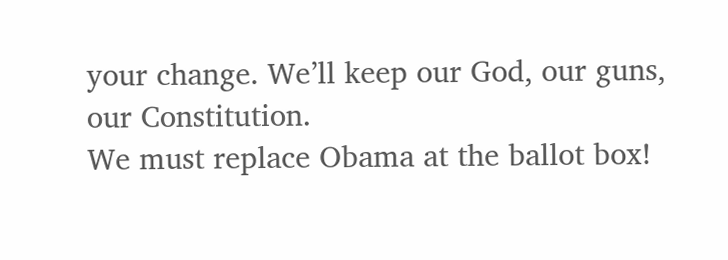your change. We’ll keep our God, our guns, our Constitution.
We must replace Obama at the ballot box!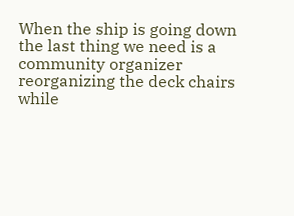When the ship is going down the last thing we need is a community organizer reorganizing the deck chairs while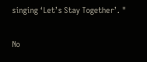singing ‘Let’s Stay Together’. "

No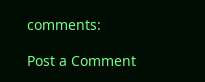comments:

Post a Comment